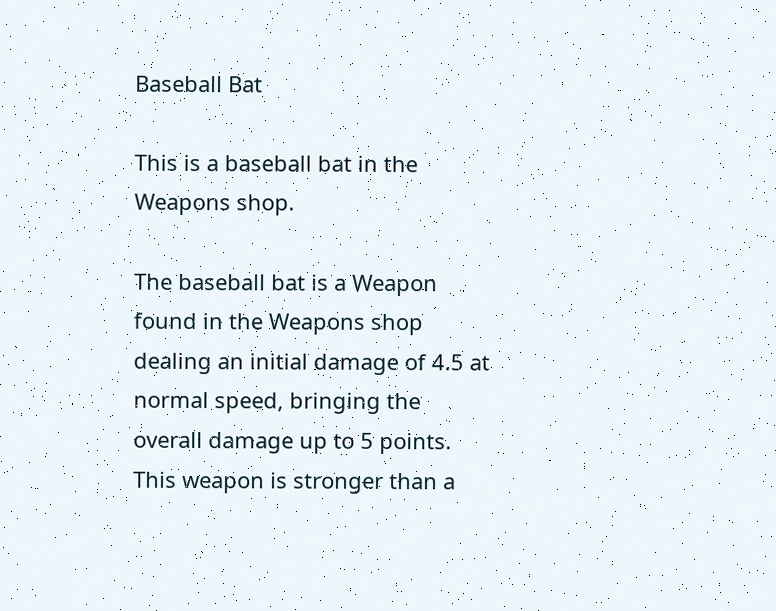Baseball Bat

This is a baseball bat in the Weapons shop.

The baseball bat is a Weapon found in the Weapons shop dealing an initial damage of 4.5 at normal speed, bringing the overall damage up to 5 points. This weapon is stronger than a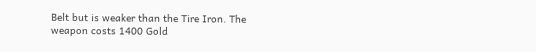Belt but is weaker than the Tire Iron. The weapon costs 1400 Gold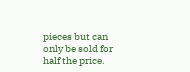pieces but can only be sold for half the price.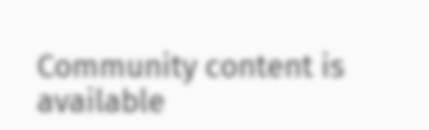Community content is available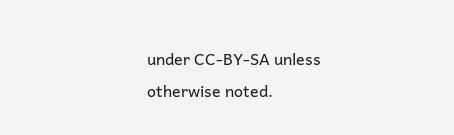under CC-BY-SA unless otherwise noted.